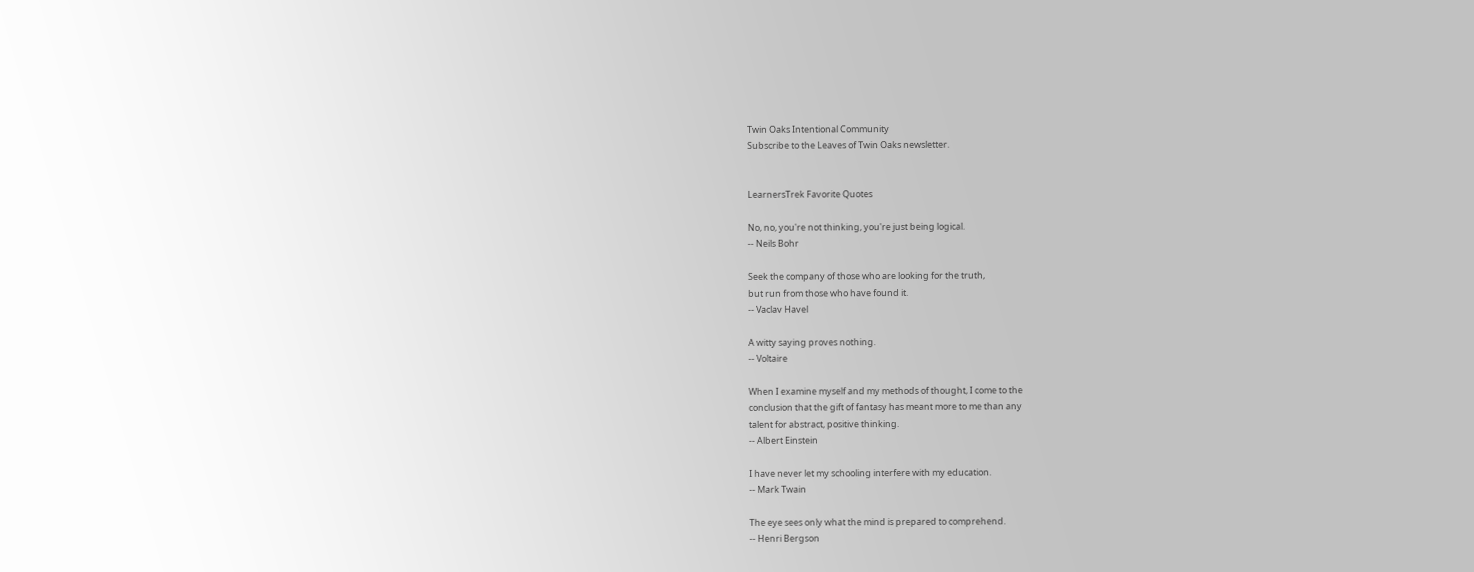Twin Oaks Intentional Community
Subscribe to the Leaves of Twin Oaks newsletter.


LearnersTrek Favorite Quotes

No, no, you're not thinking, you're just being logical.
-- Neils Bohr

Seek the company of those who are looking for the truth,
but run from those who have found it.
-- Vaclav Havel

A witty saying proves nothing.
-- Voltaire

When I examine myself and my methods of thought, I come to the
conclusion that the gift of fantasy has meant more to me than any
talent for abstract, positive thinking.
-- Albert Einstein

I have never let my schooling interfere with my education.
-- Mark Twain

The eye sees only what the mind is prepared to comprehend.
-- Henri Bergson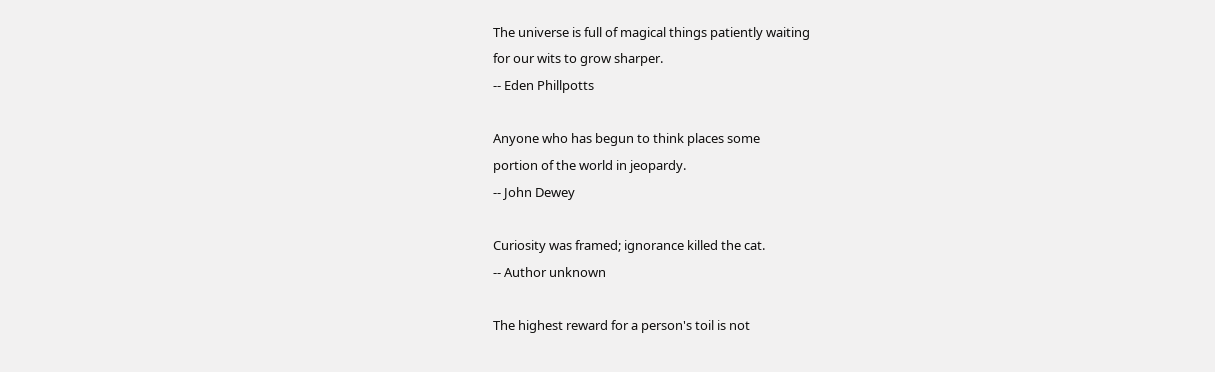The universe is full of magical things patiently waiting
for our wits to grow sharper.
-- Eden Phillpotts

Anyone who has begun to think places some
portion of the world in jeopardy.
-- John Dewey

Curiosity was framed; ignorance killed the cat.
-- Author unknown

The highest reward for a person's toil is not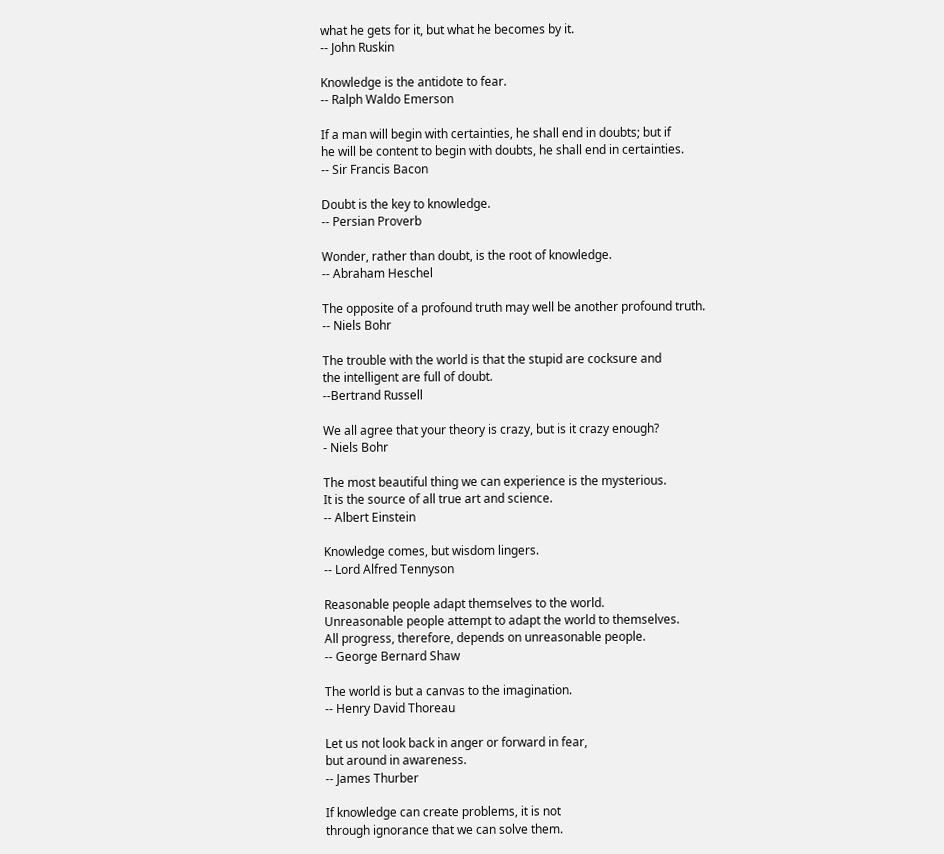what he gets for it, but what he becomes by it.
-- John Ruskin

Knowledge is the antidote to fear.
-- Ralph Waldo Emerson

If a man will begin with certainties, he shall end in doubts; but if
he will be content to begin with doubts, he shall end in certainties.
-- Sir Francis Bacon

Doubt is the key to knowledge.
-- Persian Proverb

Wonder, rather than doubt, is the root of knowledge.
-- Abraham Heschel

The opposite of a profound truth may well be another profound truth.
-- Niels Bohr

The trouble with the world is that the stupid are cocksure and
the intelligent are full of doubt.
--Bertrand Russell

We all agree that your theory is crazy, but is it crazy enough?
- Niels Bohr

The most beautiful thing we can experience is the mysterious.
It is the source of all true art and science.
-- Albert Einstein

Knowledge comes, but wisdom lingers.
-- Lord Alfred Tennyson

Reasonable people adapt themselves to the world.
Unreasonable people attempt to adapt the world to themselves.
All progress, therefore, depends on unreasonable people.
-- George Bernard Shaw

The world is but a canvas to the imagination.
-- Henry David Thoreau

Let us not look back in anger or forward in fear,
but around in awareness.
-- James Thurber

If knowledge can create problems, it is not
through ignorance that we can solve them.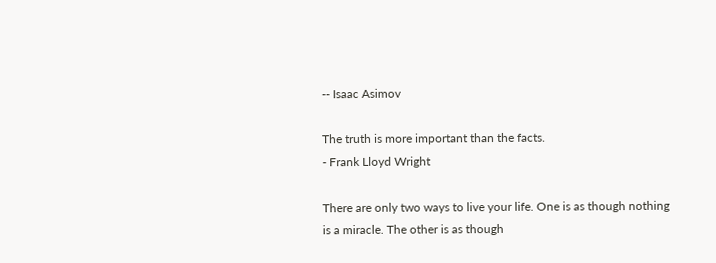-- Isaac Asimov

The truth is more important than the facts.
- Frank Lloyd Wright

There are only two ways to live your life. One is as though nothing is a miracle. The other is as though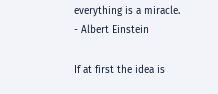everything is a miracle.
- Albert Einstein

If at first the idea is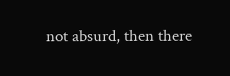not absurd, then there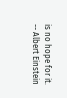is no hope for it.
-- Albert Einstein